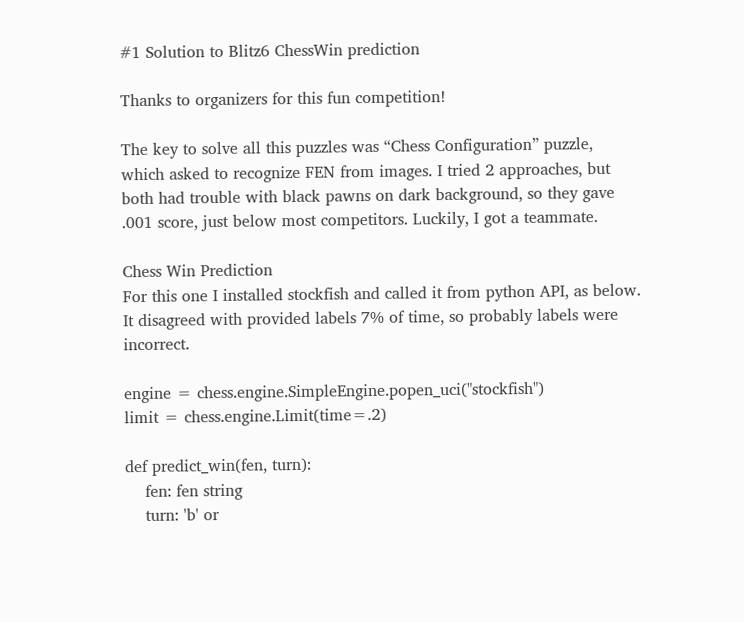#1 Solution to Blitz6 ChessWin prediction

Thanks to organizers for this fun competition!

The key to solve all this puzzles was “Chess Configuration” puzzle, which asked to recognize FEN from images. I tried 2 approaches, but both had trouble with black pawns on dark background, so they gave .001 score, just below most competitors. Luckily, I got a teammate.

Chess Win Prediction
For this one I installed stockfish and called it from python API, as below. It disagreed with provided labels 7% of time, so probably labels were incorrect.

engine = chess.engine.SimpleEngine.popen_uci("stockfish")
limit = chess.engine.Limit(time=.2)

def predict_win(fen, turn):
    fen: fen string
    turn: 'b' or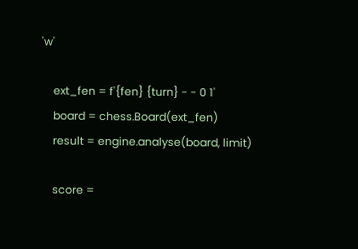'w'

    ext_fen = f'{fen} {turn} - - 0 1'
    board = chess.Board(ext_fen)
    result = engine.analyse(board, limit)

    score =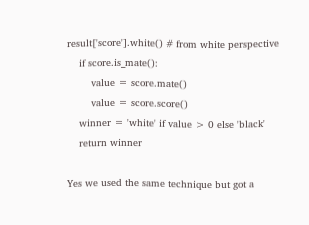result['score'].white() # from white perspective
    if score.is_mate():
        value = score.mate()
        value = score.score()
    winner = 'white' if value > 0 else 'black'
    return winner

Yes we used the same technique but got a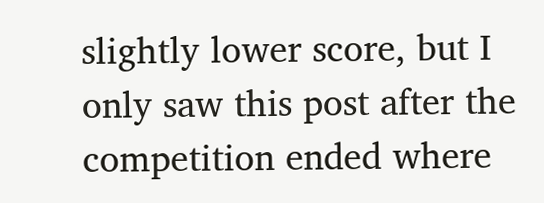slightly lower score, but I only saw this post after the competition ended where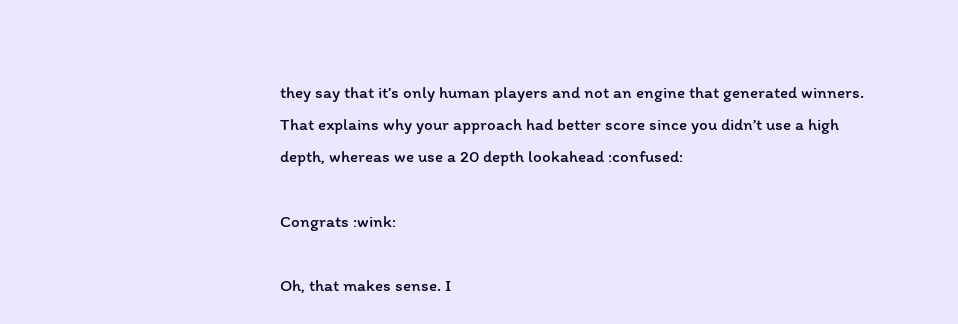they say that it’s only human players and not an engine that generated winners. That explains why your approach had better score since you didn’t use a high depth, whereas we use a 20 depth lookahead :confused:

Congrats :wink:

Oh, that makes sense. I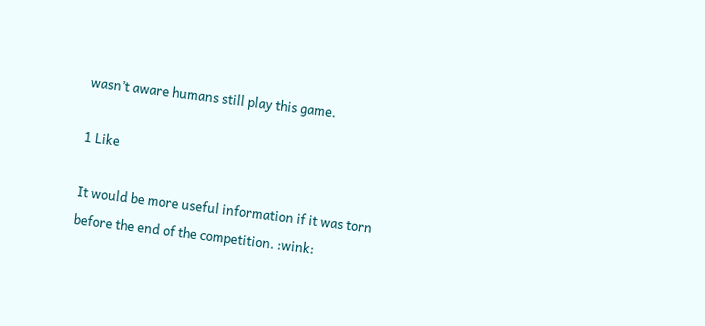wasn’t aware humans still play this game.

1 Like

It would be more useful information if it was torn before the end of the competition. :wink: